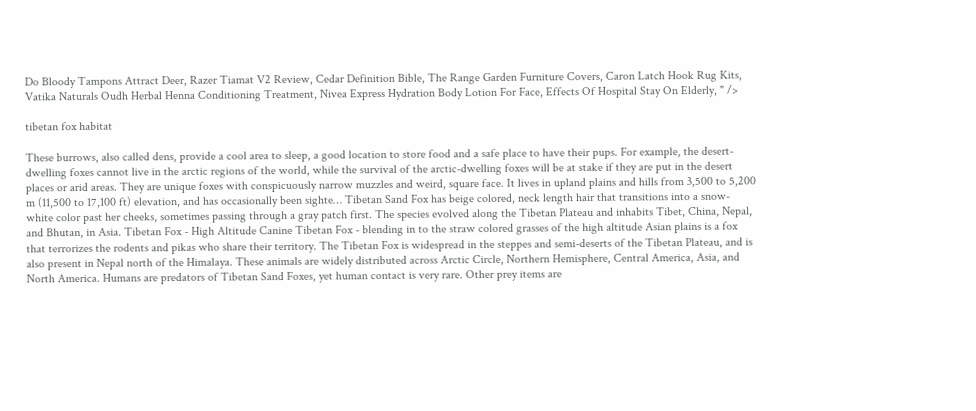Do Bloody Tampons Attract Deer, Razer Tiamat V2 Review, Cedar Definition Bible, The Range Garden Furniture Covers, Caron Latch Hook Rug Kits, Vatika Naturals Oudh Herbal Henna Conditioning Treatment, Nivea Express Hydration Body Lotion For Face, Effects Of Hospital Stay On Elderly, " />

tibetan fox habitat

These burrows, also called dens, provide a cool area to sleep, a good location to store food and a safe place to have their pups. For example, the desert-dwelling foxes cannot live in the arctic regions of the world, while the survival of the arctic-dwelling foxes will be at stake if they are put in the desert places or arid areas. They are unique foxes with conspicuously narrow muzzles and weird, square face. It lives in upland plains and hills from 3,500 to 5,200 m (11,500 to 17,100 ft) elevation, and has occasionally been sighte… Tibetan Sand Fox has beige colored, neck length hair that transitions into a snow-white color past her cheeks, sometimes passing through a gray patch first. The species evolved along the Tibetan Plateau and inhabits Tibet, China, Nepal, and Bhutan, in Asia. Tibetan Fox - High Altitude Canine Tibetan Fox - blending in to the straw colored grasses of the high altitude Asian plains is a fox that terrorizes the rodents and pikas who share their territory. The Tibetan Fox is widespread in the steppes and semi-deserts of the Tibetan Plateau, and is also present in Nepal north of the Himalaya. These animals are widely distributed across Arctic Circle, Northern Hemisphere, Central America, Asia, and North America. Humans are predators of Tibetan Sand Foxes, yet human contact is very rare. Other prey items are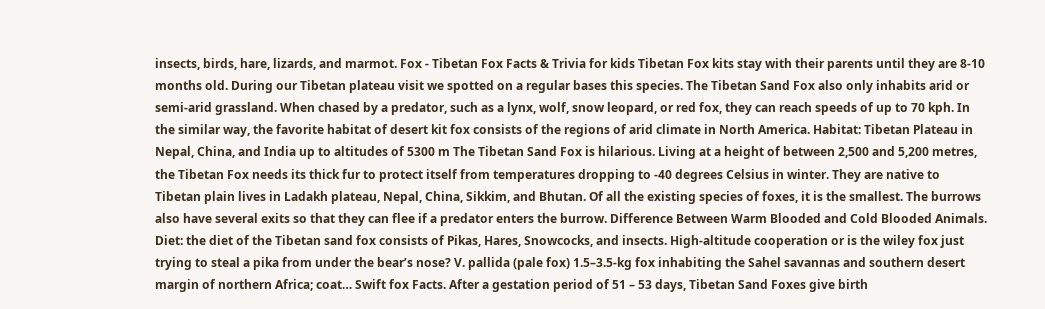insects, birds, hare, lizards, and marmot. Fox - Tibetan Fox Facts & Trivia for kids Tibetan Fox kits stay with their parents until they are 8-10 months old. During our Tibetan plateau visit we spotted on a regular bases this species. The Tibetan Sand Fox also only inhabits arid or semi-arid grassland. When chased by a predator, such as a lynx, wolf, snow leopard, or red fox, they can reach speeds of up to 70 kph. In the similar way, the favorite habitat of desert kit fox consists of the regions of arid climate in North America. Habitat: Tibetan Plateau in Nepal, China, and India up to altitudes of 5300 m The Tibetan Sand Fox is hilarious. Living at a height of between 2,500 and 5,200 metres, the Tibetan Fox needs its thick fur to protect itself from temperatures dropping to -40 degrees Celsius in winter. They are native to Tibetan plain lives in Ladakh plateau, Nepal, China, Sikkim, and Bhutan. Of all the existing species of foxes, it is the smallest. The burrows also have several exits so that they can flee if a predator enters the burrow. Difference Between Warm Blooded and Cold Blooded Animals. Diet: the diet of the Tibetan sand fox consists of Pikas, Hares, Snowcocks, and insects. High-altitude cooperation or is the wiley fox just trying to steal a pika from under the bear’s nose? V. pallida (pale fox) 1.5–3.5-kg fox inhabiting the Sahel savannas and southern desert margin of northern Africa; coat… Swift fox Facts. After a gestation period of 51 – 53 days, Tibetan Sand Foxes give birth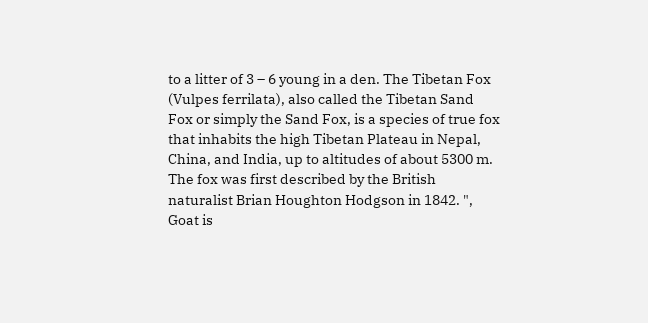to a litter of 3 – 6 young in a den. The Tibetan Fox (Vulpes ferrilata), also called the Tibetan Sand Fox or simply the Sand Fox, is a species of true fox that inhabits the high Tibetan Plateau in Nepal, China, and India, up to altitudes of about 5300 m. The fox was first described by the British naturalist Brian Houghton Hodgson in 1842. ", Goat is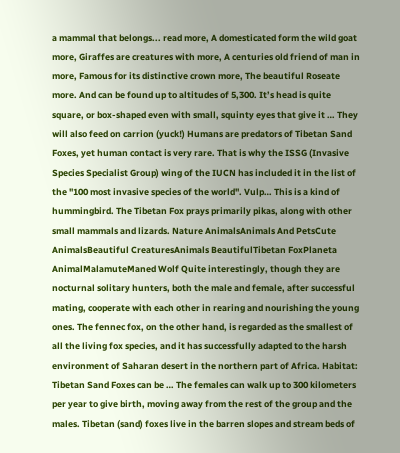a mammal that belongs... read more, A domesticated form the wild goat more, Giraffes are creatures with more, A centuries old friend of man in more, Famous for its distinctive crown more, The beautiful Roseate more. And can be found up to altitudes of 5,300. It’s head is quite square, or box-shaped even with small, squinty eyes that give it … They will also feed on carrion (yuck!) Humans are predators of Tibetan Sand Foxes, yet human contact is very rare. That is why the ISSG (Invasive Species Specialist Group) wing of the IUCN has included it in the list of the "100 most invasive species of the world". Vulp… This is a kind of hummingbird. The Tibetan Fox prays primarily pikas, along with other small mammals and lizards. Nature AnimalsAnimals And PetsCute AnimalsBeautiful CreaturesAnimals BeautifulTibetan FoxPlaneta AnimalMalamuteManed Wolf Quite interestingly, though they are nocturnal solitary hunters, both the male and female, after successful mating, cooperate with each other in rearing and nourishing the young ones. The fennec fox, on the other hand, is regarded as the smallest of all the living fox species, and it has successfully adapted to the harsh environment of Saharan desert in the northern part of Africa. Habitat: Tibetan Sand Foxes can be … The females can walk up to 300 kilometers per year to give birth, moving away from the rest of the group and the males. Tibetan (sand) foxes live in the barren slopes and stream beds of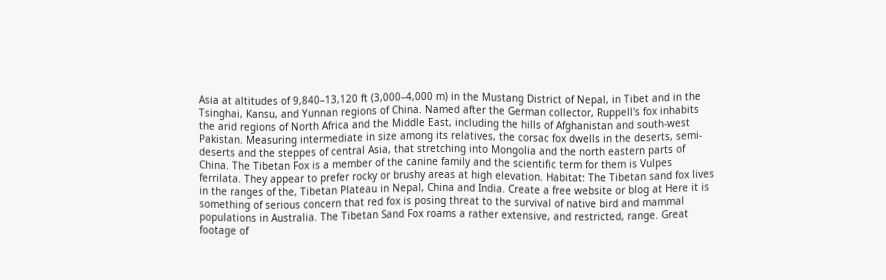Asia at altitudes of 9,840–13,120 ft (3,000–4,000 m) in the Mustang District of Nepal, in Tibet and in the Tsinghai, Kansu, and Yunnan regions of China. Named after the German collector, Ruppell's fox inhabits the arid regions of North Africa and the Middle East, including the hills of Afghanistan and south-west Pakistan. Measuring intermediate in size among its relatives, the corsac fox dwells in the deserts, semi-deserts and the steppes of central Asia, that stretching into Mongolia and the north eastern parts of China. The Tibetan Fox is a member of the canine family and the scientific term for them is Vulpes ferrilata. They appear to prefer rocky or brushy areas at high elevation. Habitat: The Tibetan sand fox lives in the ranges of the, Tibetan Plateau in Nepal, China and India. Create a free website or blog at Here it is something of serious concern that red fox is posing threat to the survival of native bird and mammal populations in Australia. The Tibetan Sand Fox roams a rather extensive, and restricted, range. Great footage of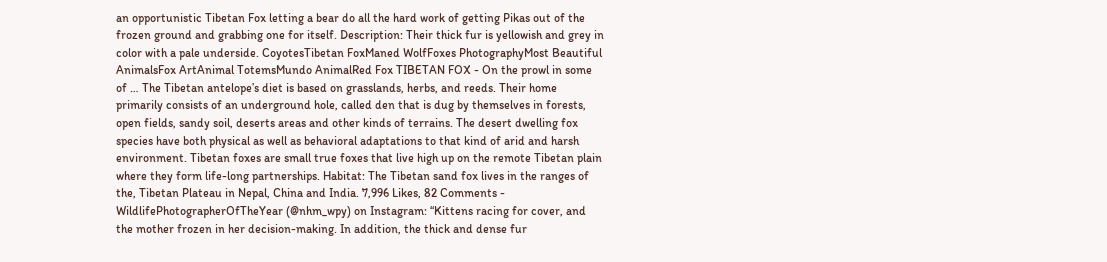an opportunistic Tibetan Fox letting a bear do all the hard work of getting Pikas out of the frozen ground and grabbing one for itself. Description: Their thick fur is yellowish and grey in color with a pale underside. CoyotesTibetan FoxManed WolfFoxes PhotographyMost Beautiful AnimalsFox ArtAnimal TotemsMundo AnimalRed Fox TIBETAN FOX - On the prowl in some of … The Tibetan antelope’s diet is based on grasslands, herbs, and reeds. Their home primarily consists of an underground hole, called den that is dug by themselves in forests, open fields, sandy soil, deserts areas and other kinds of terrains. The desert dwelling fox species have both physical as well as behavioral adaptations to that kind of arid and harsh environment. Tibetan foxes are small true foxes that live high up on the remote Tibetan plain where they form life-long partnerships. Habitat: The Tibetan sand fox lives in the ranges of the, Tibetan Plateau in Nepal, China and India. 7,996 Likes, 82 Comments - WildlifePhotographerOfTheYear (@nhm_wpy) on Instagram: “Kittens racing for cover, and the mother frozen in her decision-making. In addition, the thick and dense fur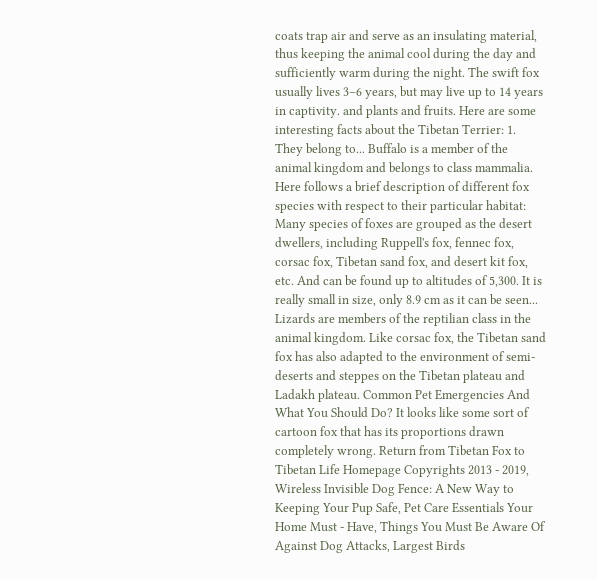coats trap air and serve as an insulating material, thus keeping the animal cool during the day and sufficiently warm during the night. The swift fox usually lives 3–6 years, but may live up to 14 years in captivity. and plants and fruits. Here are some interesting facts about the Tibetan Terrier: 1. They belong to... Buffalo is a member of the animal kingdom and belongs to class mammalia. Here follows a brief description of different fox species with respect to their particular habitat: Many species of foxes are grouped as the desert dwellers, including Ruppell's fox, fennec fox, corsac fox, Tibetan sand fox, and desert kit fox, etc. And can be found up to altitudes of 5,300. It is really small in size, only 8.9 cm as it can be seen... Lizards are members of the reptilian class in the animal kingdom. Like corsac fox, the Tibetan sand fox has also adapted to the environment of semi-deserts and steppes on the Tibetan plateau and Ladakh plateau. Common Pet Emergencies And What You Should Do? It looks like some sort of cartoon fox that has its proportions drawn completely wrong. Return from Tibetan Fox to Tibetan Life Homepage Copyrights 2013 - 2019, Wireless Invisible Dog Fence: A New Way to Keeping Your Pup Safe, Pet Care Essentials Your Home Must - Have, Things You Must Be Aware Of Against Dog Attacks, Largest Birds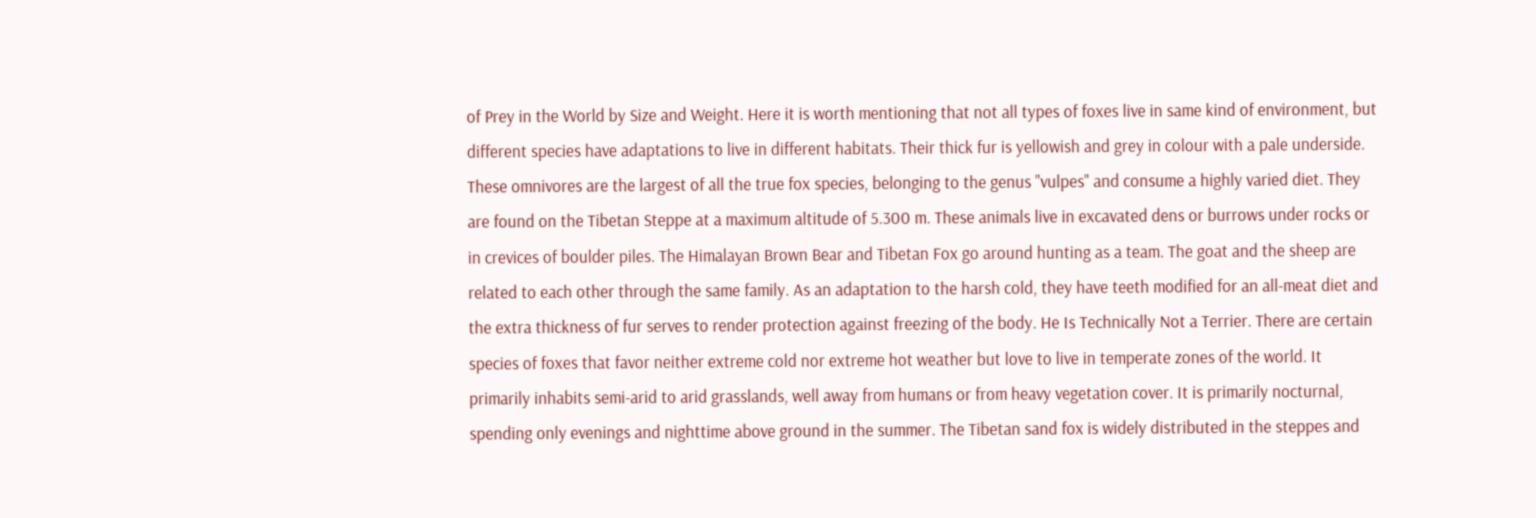of Prey in the World by Size and Weight. Here it is worth mentioning that not all types of foxes live in same kind of environment, but different species have adaptations to live in different habitats. Their thick fur is yellowish and grey in colour with a pale underside. These omnivores are the largest of all the true fox species, belonging to the genus "vulpes" and consume a highly varied diet. They are found on the Tibetan Steppe at a maximum altitude of 5.300 m. These animals live in excavated dens or burrows under rocks or in crevices of boulder piles. The Himalayan Brown Bear and Tibetan Fox go around hunting as a team. The goat and the sheep are related to each other through the same family. As an adaptation to the harsh cold, they have teeth modified for an all-meat diet and the extra thickness of fur serves to render protection against freezing of the body. He Is Technically Not a Terrier. There are certain species of foxes that favor neither extreme cold nor extreme hot weather but love to live in temperate zones of the world. It primarily inhabits semi-arid to arid grasslands, well away from humans or from heavy vegetation cover. It is primarily nocturnal, spending only evenings and nighttime above ground in the summer. The Tibetan sand fox is widely distributed in the steppes and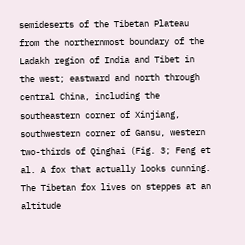semideserts of the Tibetan Plateau from the northernmost boundary of the Ladakh region of India and Tibet in the west; eastward and north through central China, including the southeastern corner of Xinjiang, southwestern corner of Gansu, western two-thirds of Qinghai (Fig. 3; Feng et al. A fox that actually looks cunning. The Tibetan fox lives on steppes at an altitude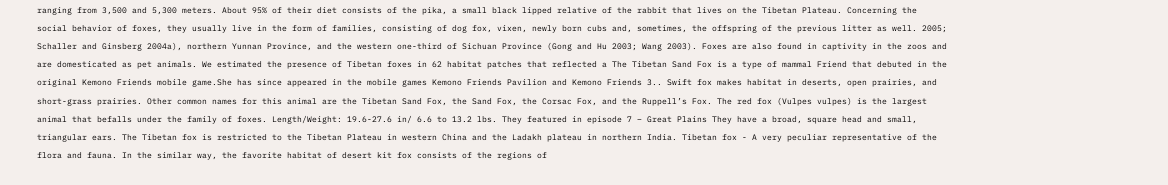ranging from 3,500 and 5,300 meters. About 95% of their diet consists of the pika, a small black lipped relative of the rabbit that lives on the Tibetan Plateau. Concerning the social behavior of foxes, they usually live in the form of families, consisting of dog fox, vixen, newly born cubs and, sometimes, the offspring of the previous litter as well. 2005; Schaller and Ginsberg 2004a), northern Yunnan Province, and the western one-third of Sichuan Province (Gong and Hu 2003; Wang 2003). Foxes are also found in captivity in the zoos and are domesticated as pet animals. We estimated the presence of Tibetan foxes in 62 habitat patches that reflected a The Tibetan Sand Fox is a type of mammal Friend that debuted in the original Kemono Friends mobile game.She has since appeared in the mobile games Kemono Friends Pavilion and Kemono Friends 3.. Swift fox makes habitat in deserts, open prairies, and short-grass prairies. Other common names for this animal are the Tibetan Sand Fox, the Sand Fox, the Corsac Fox, and the Ruppell’s Fox. The red fox (Vulpes vulpes) is the largest animal that befalls under the family of foxes. Length/Weight: 19.6-27.6 in/ 6.6 to 13.2 lbs. They featured in episode 7 – Great Plains They have a broad, square head and small, triangular ears. The Tibetan fox is restricted to the Tibetan Plateau in western China and the Ladakh plateau in northern India. Tibetan fox - A very peculiar representative of the flora and fauna. In the similar way, the favorite habitat of desert kit fox consists of the regions of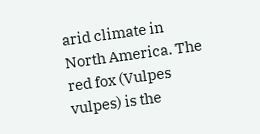arid climate in North America. The red fox (Vulpes vulpes) is the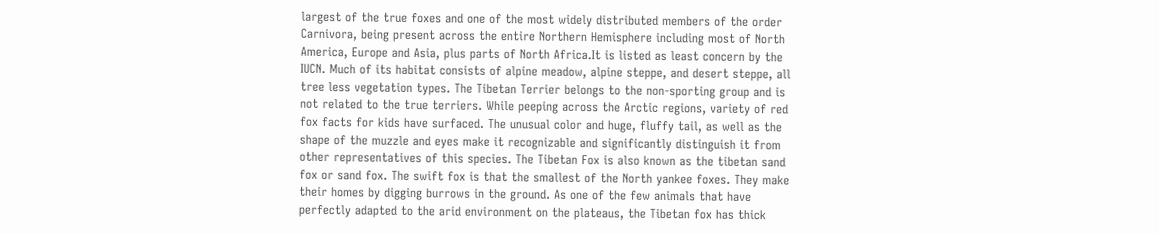largest of the true foxes and one of the most widely distributed members of the order Carnivora, being present across the entire Northern Hemisphere including most of North America, Europe and Asia, plus parts of North Africa.It is listed as least concern by the IUCN. Much of its habitat consists of alpine meadow, alpine steppe, and desert steppe, all tree less vegetation types. The Tibetan Terrier belongs to the non-sporting group and is not related to the true terriers. While peeping across the Arctic regions, variety of red fox facts for kids have surfaced. The unusual color and huge, fluffy tail, as well as the shape of the muzzle and eyes make it recognizable and significantly distinguish it from other representatives of this species. The Tibetan Fox is also known as the tibetan sand fox or sand fox. The swift fox is that the smallest of the North yankee foxes. They make their homes by digging burrows in the ground. As one of the few animals that have perfectly adapted to the arid environment on the plateaus, the Tibetan fox has thick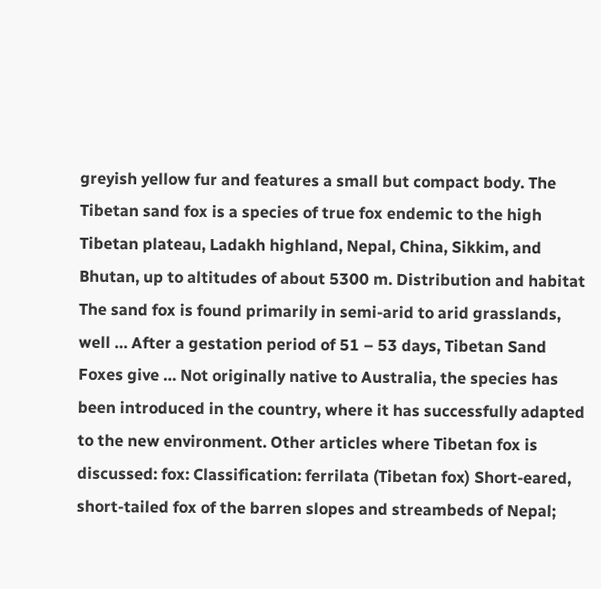greyish yellow fur and features a small but compact body. The Tibetan sand fox is a species of true fox endemic to the high Tibetan plateau, Ladakh highland, Nepal, China, Sikkim, and Bhutan, up to altitudes of about 5300 m. Distribution and habitat The sand fox is found primarily in semi-arid to arid grasslands, well … After a gestation period of 51 – 53 days, Tibetan Sand Foxes give … Not originally native to Australia, the species has been introduced in the country, where it has successfully adapted to the new environment. Other articles where Tibetan fox is discussed: fox: Classification: ferrilata (Tibetan fox) Short-eared, short-tailed fox of the barren slopes and streambeds of Nepal;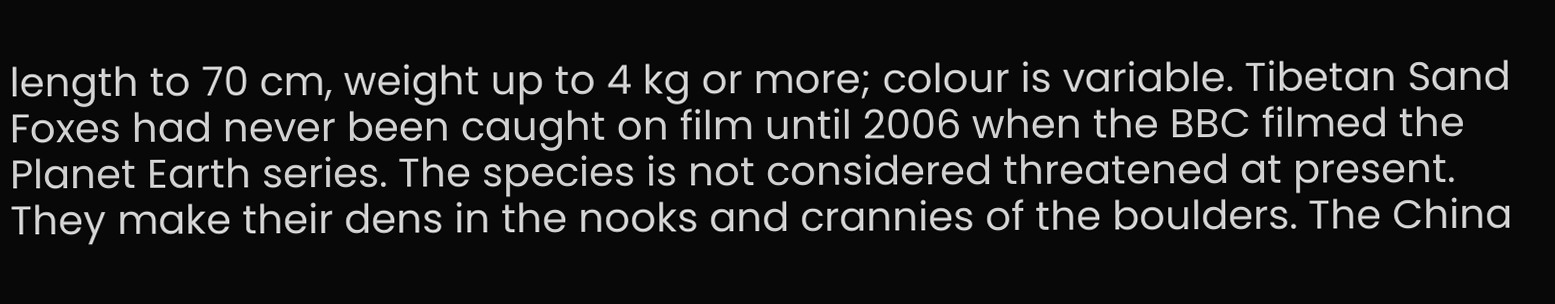length to 70 cm, weight up to 4 kg or more; colour is variable. Tibetan Sand Foxes had never been caught on film until 2006 when the BBC filmed the Planet Earth series. The species is not considered threatened at present. They make their dens in the nooks and crannies of the boulders. The China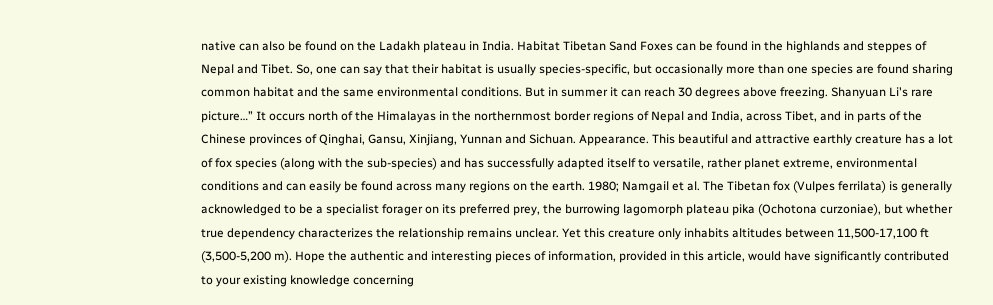native can also be found on the Ladakh plateau in India. Habitat Tibetan Sand Foxes can be found in the highlands and steppes of Nepal and Tibet. So, one can say that their habitat is usually species-specific, but occasionally more than one species are found sharing common habitat and the same environmental conditions. But in summer it can reach 30 degrees above freezing. Shanyuan Li's rare picture…” It occurs north of the Himalayas in the northernmost border regions of Nepal and India, across Tibet, and in parts of the Chinese provinces of Qinghai, Gansu, Xinjiang, Yunnan and Sichuan. Appearance. This beautiful and attractive earthly creature has a lot of fox species (along with the sub-species) and has successfully adapted itself to versatile, rather planet extreme, environmental conditions and can easily be found across many regions on the earth. 1980; Namgail et al. The Tibetan fox (Vulpes ferrilata) is generally acknowledged to be a specialist forager on its preferred prey, the burrowing lagomorph plateau pika (Ochotona curzoniae), but whether true dependency characterizes the relationship remains unclear. Yet this creature only inhabits altitudes between 11,500-17,100 ft (3,500-5,200 m). Hope the authentic and interesting pieces of information, provided in this article, would have significantly contributed to your existing knowledge concerning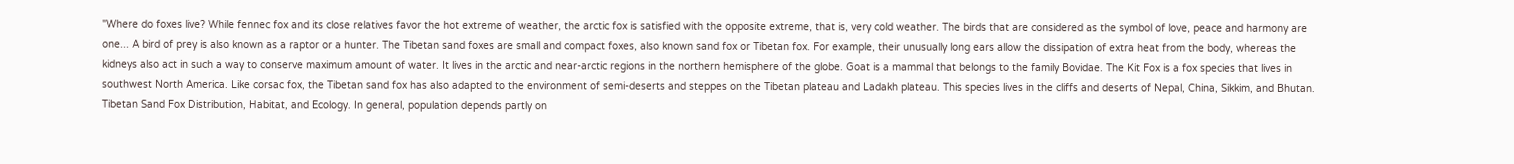"Where do foxes live? While fennec fox and its close relatives favor the hot extreme of weather, the arctic fox is satisfied with the opposite extreme, that is, very cold weather. The birds that are considered as the symbol of love, peace and harmony are one... A bird of prey is also known as a raptor or a hunter. The Tibetan sand foxes are small and compact foxes, also known sand fox or Tibetan fox. For example, their unusually long ears allow the dissipation of extra heat from the body, whereas the kidneys also act in such a way to conserve maximum amount of water. It lives in the arctic and near-arctic regions in the northern hemisphere of the globe. Goat is a mammal that belongs to the family Bovidae. The Kit Fox is a fox species that lives in southwest North America. Like corsac fox, the Tibetan sand fox has also adapted to the environment of semi-deserts and steppes on the Tibetan plateau and Ladakh plateau. This species lives in the cliffs and deserts of Nepal, China, Sikkim, and Bhutan. Tibetan Sand Fox Distribution, Habitat, and Ecology. In general, population depends partly on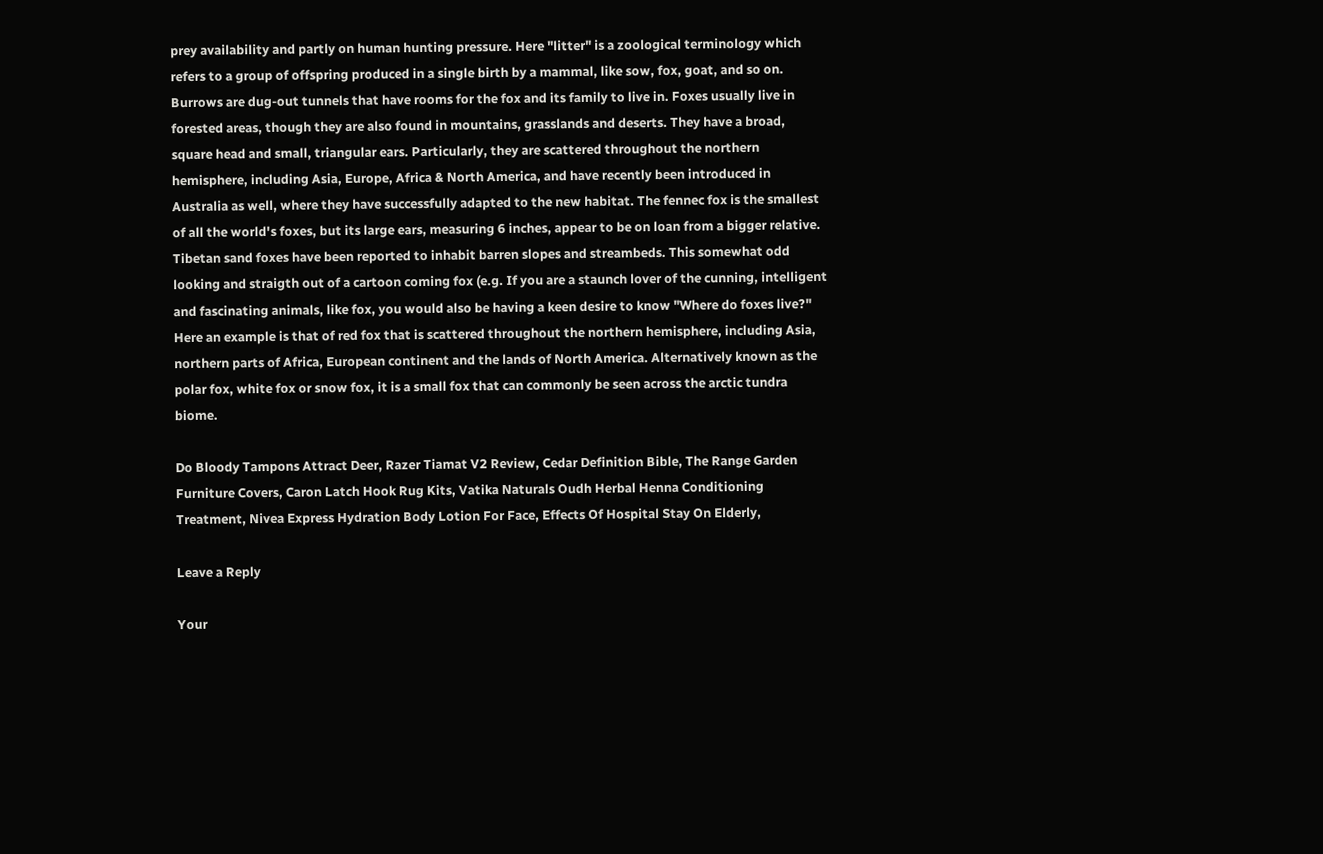prey availability and partly on human hunting pressure. Here "litter" is a zoological terminology which refers to a group of offspring produced in a single birth by a mammal, like sow, fox, goat, and so on. Burrows are dug-out tunnels that have rooms for the fox and its family to live in. Foxes usually live in forested areas, though they are also found in mountains, grasslands and deserts. They have a broad, square head and small, triangular ears. Particularly, they are scattered throughout the northern hemisphere, including Asia, Europe, Africa & North America, and have recently been introduced in Australia as well, where they have successfully adapted to the new habitat. The fennec fox is the smallest of all the world's foxes, but its large ears, measuring 6 inches, appear to be on loan from a bigger relative. Tibetan sand foxes have been reported to inhabit barren slopes and streambeds. This somewhat odd looking and straigth out of a cartoon coming fox (e.g. If you are a staunch lover of the cunning, intelligent and fascinating animals, like fox, you would also be having a keen desire to know "Where do foxes live?" Here an example is that of red fox that is scattered throughout the northern hemisphere, including Asia, northern parts of Africa, European continent and the lands of North America. Alternatively known as the polar fox, white fox or snow fox, it is a small fox that can commonly be seen across the arctic tundra biome.

Do Bloody Tampons Attract Deer, Razer Tiamat V2 Review, Cedar Definition Bible, The Range Garden Furniture Covers, Caron Latch Hook Rug Kits, Vatika Naturals Oudh Herbal Henna Conditioning Treatment, Nivea Express Hydration Body Lotion For Face, Effects Of Hospital Stay On Elderly,

Leave a Reply

Your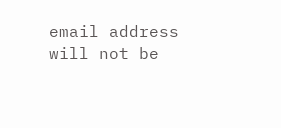email address will not be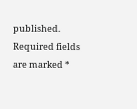published. Required fields are marked *